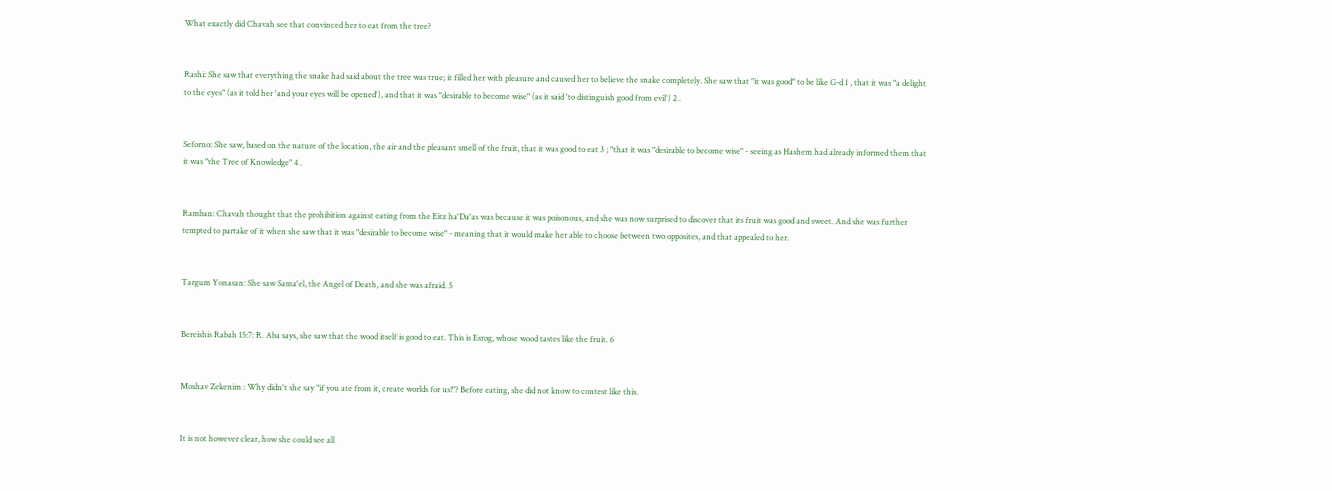What exactly did Chavah see that convinced her to eat from the tree?


Rashi: She saw that everything the snake had said about the tree was true; it filled her with pleasure and caused her to believe the snake completely. She saw that "it was good" to be like G-d 1 , that it was "a delight to the eyes" (as it told her 'and your eyes will be opened'), and that it was "desirable to become wise" (as it said 'to distinguish good from evil') 2 .


Seforno: She saw, based on the nature of the location, the air and the pleasant smell of the fruit, that it was good to eat 3 ; "that it was "desirable to become wise" - seeing as Hashem had already informed them that it was "the Tree of Knowledge" 4 .


Ramban: Chavah thought that the prohibition against eating from the Eitz ha'Da'as was because it was poisonous, and she was now surprised to discover that its fruit was good and sweet. And she was further tempted to partake of it when she saw that it was "desirable to become wise" - meaning that it would make her able to choose between two opposites, and that appealed to her.


Targum Yonasan: She saw Sama'el, the Angel of Death, and she was afraid. 5


Bereishis Rabah 15:7: R. Aba says, she saw that the wood itself is good to eat. This is Esrog, whose wood tastes like the fruit. 6


Moshav Zekenim : Why didn't she say "if you ate from it, create worlds for us!"? Before eating, she did not know to contest like this.


It is not however clear, how she could see all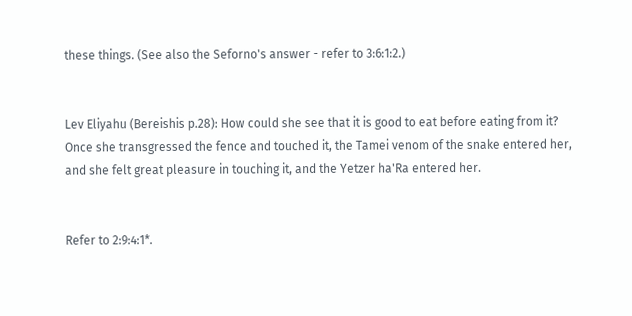these things. (See also the Seforno's answer - refer to 3:6:1:2.)


Lev Eliyahu (Bereishis p.28): How could she see that it is good to eat before eating from it? Once she transgressed the fence and touched it, the Tamei venom of the snake entered her, and she felt great pleasure in touching it, and the Yetzer ha'Ra entered her.


Refer to 2:9:4:1*.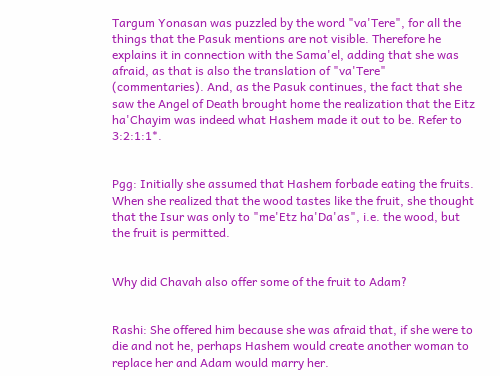Targum Yonasan was puzzled by the word "va'Tere", for all the things that the Pasuk mentions are not visible. Therefore he explains it in connection with the Sama'el, adding that she was afraid, as that is also the translation of "va'Tere" (commentaries). And, as the Pasuk continues, the fact that she saw the Angel of Death brought home the realization that the Eitz ha'Chayim was indeed what Hashem made it out to be. Refer to 3:2:1:1*.


Pgg: Initially she assumed that Hashem forbade eating the fruits. When she realized that the wood tastes like the fruit, she thought that the Isur was only to "me'Etz ha'Da'as", i.e. the wood, but the fruit is permitted.


Why did Chavah also offer some of the fruit to Adam?


Rashi: She offered him because she was afraid that, if she were to die and not he, perhaps Hashem would create another woman to replace her and Adam would marry her.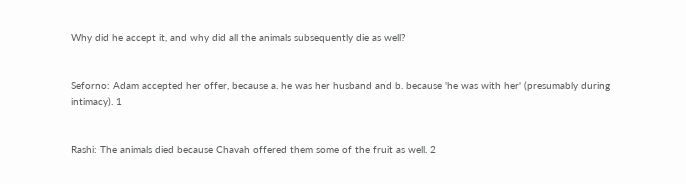Why did he accept it, and why did all the animals subsequently die as well?


Seforno: Adam accepted her offer, because a. he was her husband and b. because 'he was with her' (presumably during intimacy). 1


Rashi: The animals died because Chavah offered them some of the fruit as well. 2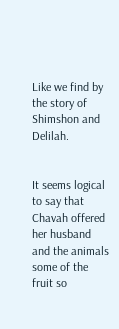Like we find by the story of Shimshon and Delilah.


It seems logical to say that Chavah offered her husband and the animals some of the fruit so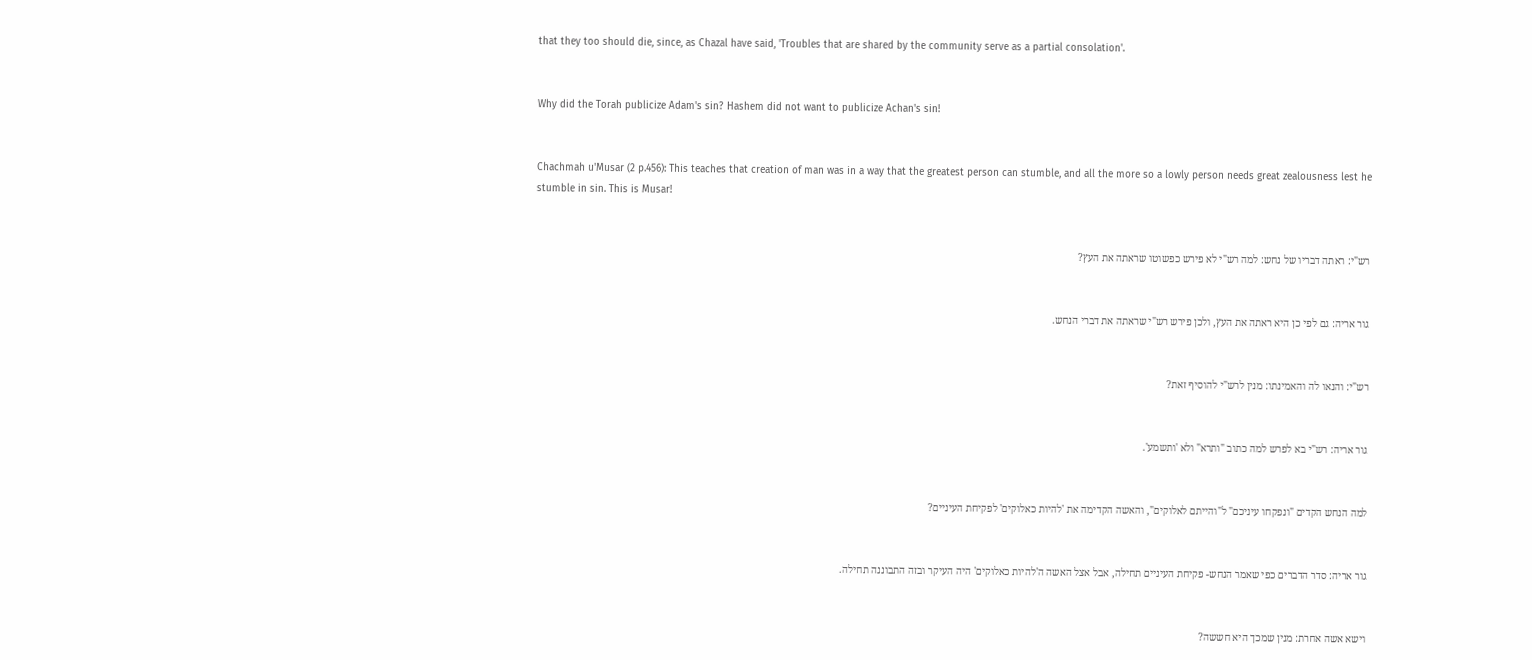that they too should die, since, as Chazal have said, 'Troubles that are shared by the community serve as a partial consolation'.


Why did the Torah publicize Adam's sin? Hashem did not want to publicize Achan's sin!


Chachmah u'Musar (2 p.456): This teaches that creation of man was in a way that the greatest person can stumble, and all the more so a lowly person needs great zealousness lest he stumble in sin. This is Musar!


רש"י: ראתה דבריו של נחש: למה רש"י לא פירש כפשוטו שראתה את העץ?


גור אריה: גם לפי כן היא ראתה את העץ, ולכן פירש רש"י שראתה את דברי הנחש.


רש"י: והנאו לה והאמינתו: מנין לרש"י להוסיף זאת?


גור אריה: רש"י בא לפרש למה כתוב "ותרא" ולא 'ותשמע'.


למה הנחש הקדים "ונפקחו עיניכם" ל"והייתם לאלוקים", והאשה הקדימה את 'להיות כאלוקים' לפקיחת העיניים?


גור אריה: סדר הדברים כפי שאמר הנחש- פקיחת העיניים תחילה, אבל אצל האשה ה'להיות כאלוקים' היה העיקר ובזה התבוננה תחילה.


וישא אשה אחרת: מנין שמכך היא חששה?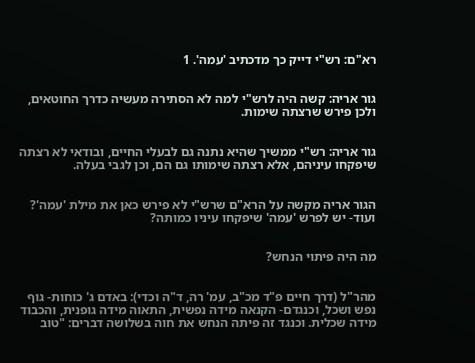רא"ם: רש"י דייק כך מדכתיב 'עמה'. 1


גור אריה: קשה היה לרש"י למה לא הסתירה מעשיה כדרך החוטאים, ולכן פירש שרצתה שימות.


גור אריה: רש"י ממשיך שהיא נתנה גם לבעלי החיים, ובודאי לא רצתה שיפקחו עיניהם, אלא רצתה שימותו גם הם, וכן לגבי בעלה.


הגור אריה מקשה על הרא"ם שרש"י לא פירש כאן את מילת 'עמה'? ועוד- יש לפרש 'עמה' שיפקחו עיניו כמותה?


מה היה פיתוי הנחש?


מהר"ל (דרך חיים פ"ד מכ"ב, עמ' רה, ד"ה וכדי): באדם ג' כוחות- גוף נפש ושכל, וכנגדם- הקנאה מידה נפשית, התאוה מידה גופנית, והכבוד מידה שכלית. וכנגד זה פיתה הנחש את חוה בשלושה דברים: "טוב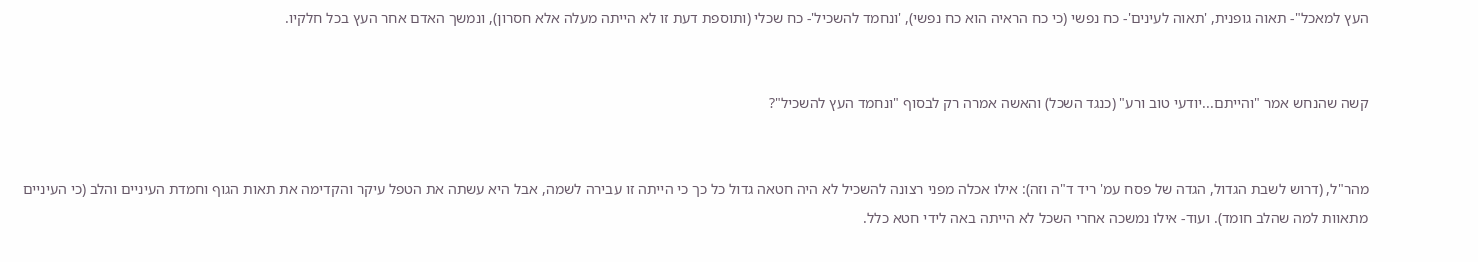העץ למאכל"- תאוה גופנית, 'תאוה לעינים'- כח נפשי (כי כח הראיה הוא כח נפשי), 'ונחמד להשכיל'- כח שכלי (ותוספת דעת זו לא הייתה מעלה אלא חסרון), ונמשך האדם אחר העץ בכל חלקיו.


קשה שהנחש אמר "והייתם...יודעי טוב ורע" (כנגד השכל) והאשה אמרה רק לבסוף "ונחמד העץ להשכיל"?


מהר"ל, (דרוש לשבת הגדול, הגדה של פסח עמ' ריד ד"ה וזה): אילו אכלה מפני רצונה להשכיל לא היה חטאה גדול כל כך כי הייתה זו עבירה לשמה, אבל היא עשתה את הטפל עיקר והקדימה את תאות הגוף וחמדת העיניים והלב (כי העיניים מתאוות למה שהלב חומד). ועוד- אילו נמשכה אחרי השכל לא הייתה באה לידי חטא כלל.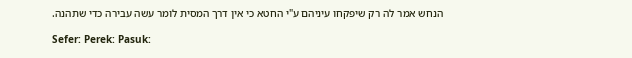הנחש אמר לה רק שיפקחו עיניהם ע"י החטא כי אין דרך המסית לומר עשה עבירה כדי שתהנה.

Sefer: Perek: Pasuk: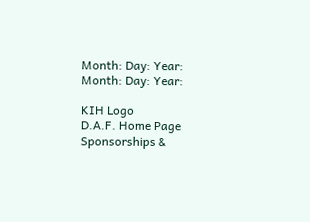Month: Day: Year:
Month: Day: Year:

KIH Logo
D.A.F. Home Page
Sponsorships &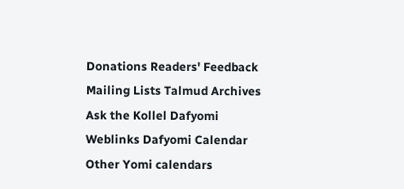Donations Readers' Feedback Mailing Lists Talmud Archives Ask the Kollel Dafyomi Weblinks Dafyomi Calendar Other Yomi calendars